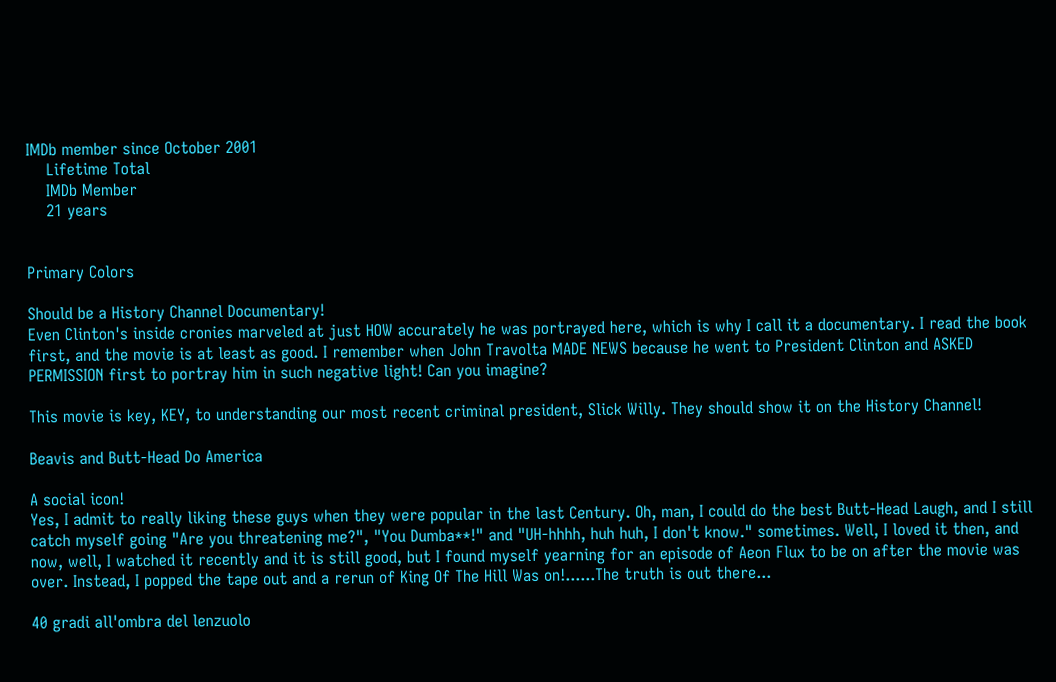IMDb member since October 2001
    Lifetime Total
    IMDb Member
    21 years


Primary Colors

Should be a History Channel Documentary!
Even Clinton's inside cronies marveled at just HOW accurately he was portrayed here, which is why I call it a documentary. I read the book first, and the movie is at least as good. I remember when John Travolta MADE NEWS because he went to President Clinton and ASKED PERMISSION first to portray him in such negative light! Can you imagine?

This movie is key, KEY, to understanding our most recent criminal president, Slick Willy. They should show it on the History Channel!

Beavis and Butt-Head Do America

A social icon!
Yes, I admit to really liking these guys when they were popular in the last Century. Oh, man, I could do the best Butt-Head Laugh, and I still catch myself going "Are you threatening me?", "You Dumba**!" and "UH-hhhh, huh huh, I don't know." sometimes. Well, I loved it then, and now, well, I watched it recently and it is still good, but I found myself yearning for an episode of Aeon Flux to be on after the movie was over. Instead, I popped the tape out and a rerun of King Of The Hill Was on!......The truth is out there...

40 gradi all'ombra del lenzuolo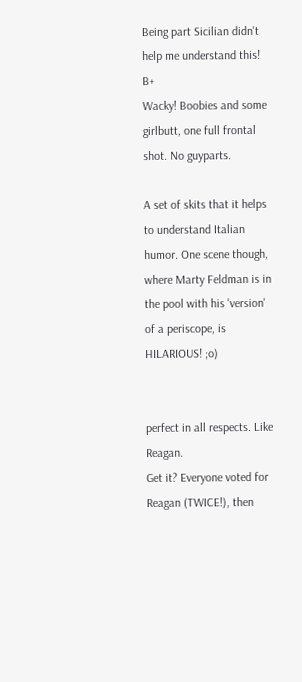Being part Sicilian didn't help me understand this! B+
Wacky! Boobies and some girlbutt, one full frontal shot. No guyparts.

A set of skits that it helps to understand Italian humor. One scene though, where Marty Feldman is in the pool with his 'version' of a periscope, is HILARIOUS! ;o)


perfect in all respects. Like Reagan.
Get it? Everyone voted for Reagan (TWICE!), then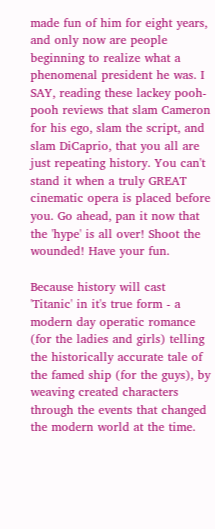made fun of him for eight years, and only now are people beginning to realize what a phenomenal president he was. I SAY, reading these lackey pooh-pooh reviews that slam Cameron for his ego, slam the script, and slam DiCaprio, that you all are just repeating history. You can't stand it when a truly GREAT cinematic opera is placed before you. Go ahead, pan it now that the 'hype' is all over! Shoot the wounded! Have your fun.

Because history will cast 'Titanic' in it's true form - a modern day operatic romance (for the ladies and girls) telling the historically accurate tale of the famed ship (for the guys), by weaving created characters through the events that changed the modern world at the time.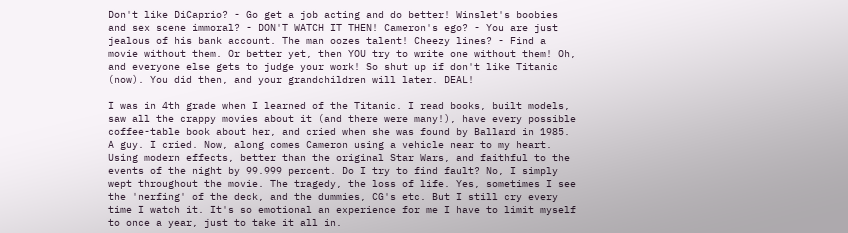Don't like DiCaprio? - Go get a job acting and do better! Winslet's boobies and sex scene immoral? - DON'T WATCH IT THEN! Cameron's ego? - You are just jealous of his bank account. The man oozes talent! Cheezy lines? - Find a movie without them. Or better yet, then YOU try to write one without them! Oh, and everyone else gets to judge your work! So shut up if don't like Titanic (now). You did then, and your grandchildren will later. DEAL!

I was in 4th grade when I learned of the Titanic. I read books, built models, saw all the crappy movies about it (and there were many!), have every possible coffee-table book about her, and cried when she was found by Ballard in 1985. A guy. I cried. Now, along comes Cameron using a vehicle near to my heart. Using modern effects, better than the original Star Wars, and faithful to the events of the night by 99.999 percent. Do I try to find fault? No, I simply wept throughout the movie. The tragedy, the loss of life. Yes, sometimes I see the 'nerfing' of the deck, and the dummies, CG's etc. But I still cry every time I watch it. It's so emotional an experience for me I have to limit myself to once a year, just to take it all in.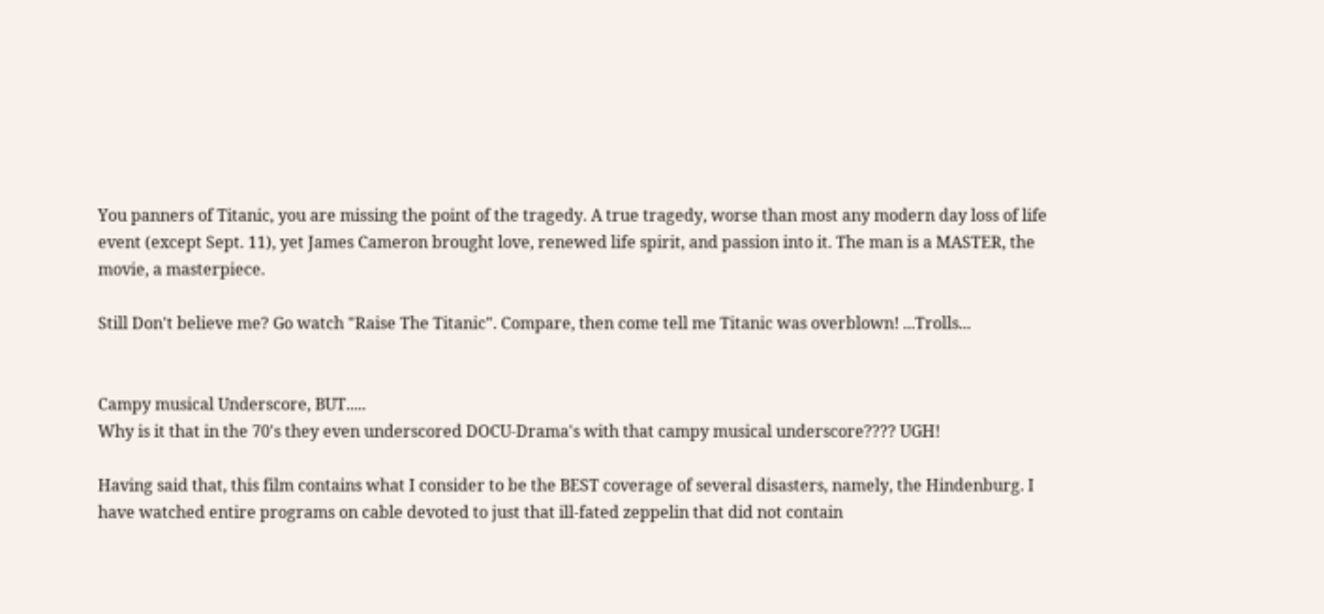You panners of Titanic, you are missing the point of the tragedy. A true tragedy, worse than most any modern day loss of life event (except Sept. 11), yet James Cameron brought love, renewed life spirit, and passion into it. The man is a MASTER, the movie, a masterpiece.

Still Don't believe me? Go watch "Raise The Titanic". Compare, then come tell me Titanic was overblown! ...Trolls...


Campy musical Underscore, BUT.....
Why is it that in the 70's they even underscored DOCU-Drama's with that campy musical underscore???? UGH!

Having said that, this film contains what I consider to be the BEST coverage of several disasters, namely, the Hindenburg. I have watched entire programs on cable devoted to just that ill-fated zeppelin that did not contain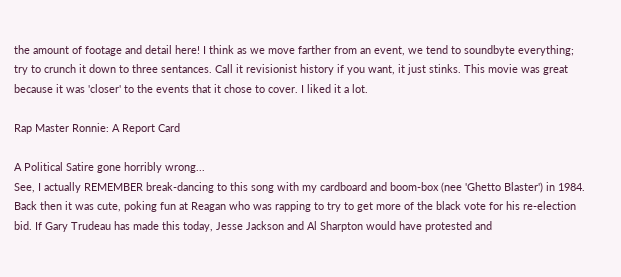the amount of footage and detail here! I think as we move farther from an event, we tend to soundbyte everything; try to crunch it down to three sentances. Call it revisionist history if you want, it just stinks. This movie was great because it was 'closer' to the events that it chose to cover. I liked it a lot.

Rap Master Ronnie: A Report Card

A Political Satire gone horribly wrong...
See, I actually REMEMBER break-dancing to this song with my cardboard and boom-box (nee 'Ghetto Blaster') in 1984. Back then it was cute, poking fun at Reagan who was rapping to try to get more of the black vote for his re-election bid. If Gary Trudeau has made this today, Jesse Jackson and Al Sharpton would have protested and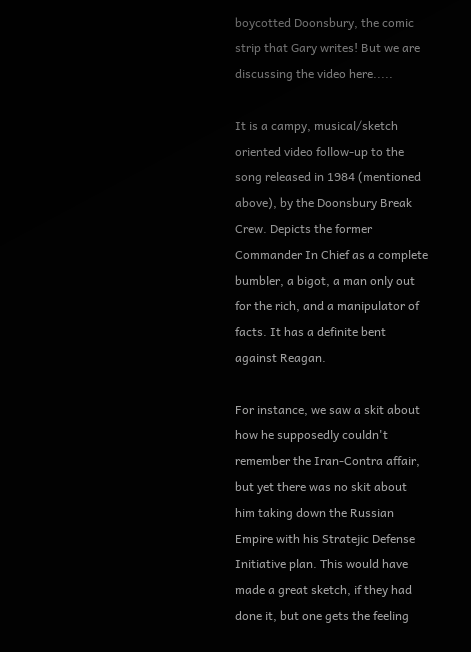boycotted Doonsbury, the comic strip that Gary writes! But we are discussing the video here.....

It is a campy, musical/sketch oriented video follow-up to the song released in 1984 (mentioned above), by the Doonsbury Break Crew. Depicts the former Commander In Chief as a complete bumbler, a bigot, a man only out for the rich, and a manipulator of facts. It has a definite bent against Reagan.

For instance, we saw a skit about how he supposedly couldn't remember the Iran-Contra affair, but yet there was no skit about him taking down the Russian Empire with his Stratejic Defense Initiative plan. This would have made a great sketch, if they had done it, but one gets the feeling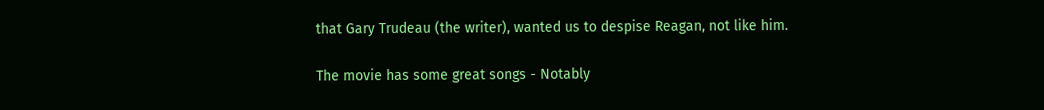that Gary Trudeau (the writer), wanted us to despise Reagan, not like him.

The movie has some great songs - Notably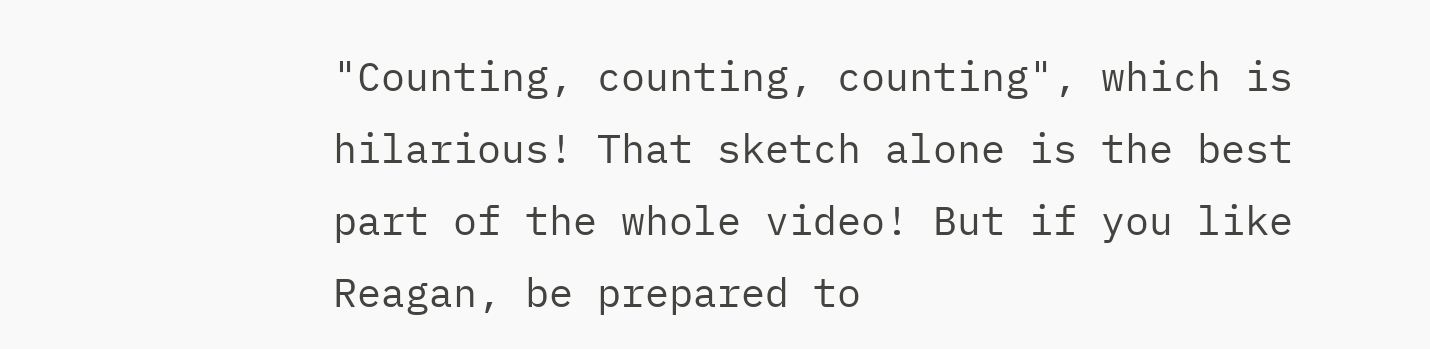"Counting, counting, counting", which is hilarious! That sketch alone is the best part of the whole video! But if you like Reagan, be prepared to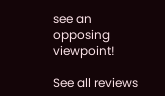see an opposing viewpoint!

See all reviews